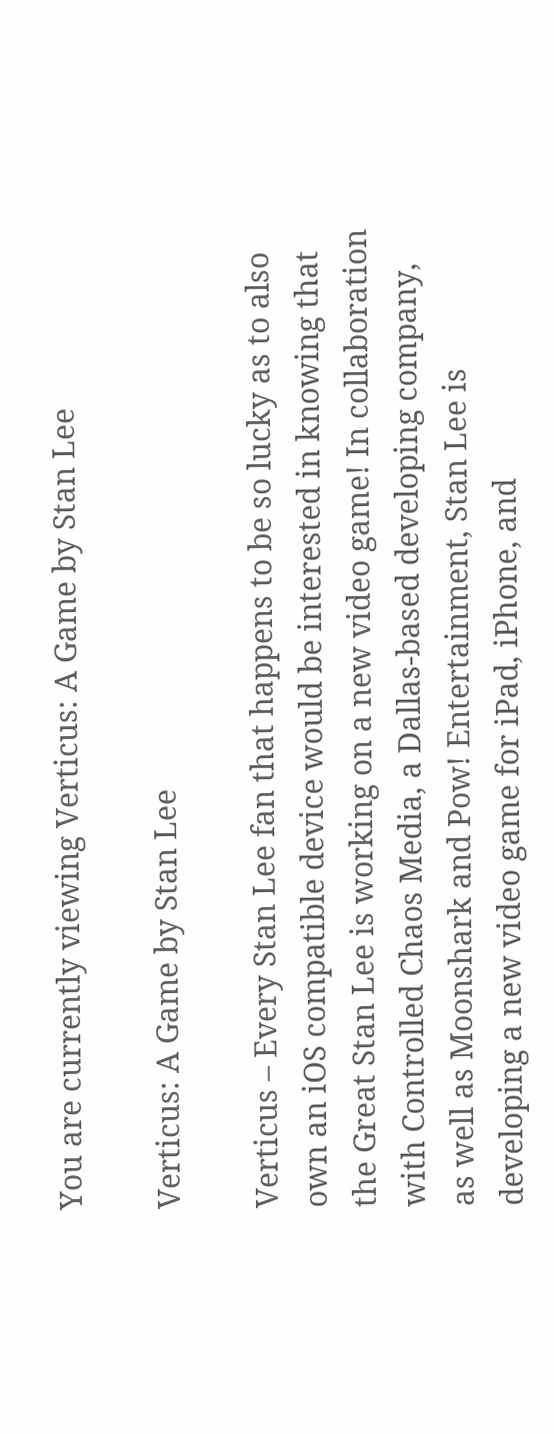You are currently viewing Verticus: A Game by Stan Lee

Verticus: A Game by Stan Lee

Verticus – Every Stan Lee fan that happens to be so lucky as to also own an iOS compatible device would be interested in knowing that the Great Stan Lee is working on a new video game! In collaboration with Controlled Chaos Media, a Dallas-based developing company, as well as Moonshark and Pow! Entertainment, Stan Lee is developing a new video game for iPad, iPhone, and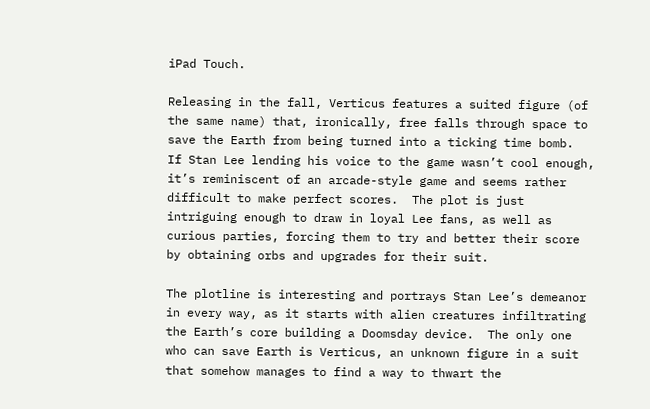iPad Touch.

Releasing in the fall, Verticus features a suited figure (of the same name) that, ironically, free falls through space to save the Earth from being turned into a ticking time bomb.  If Stan Lee lending his voice to the game wasn’t cool enough, it’s reminiscent of an arcade-style game and seems rather difficult to make perfect scores.  The plot is just intriguing enough to draw in loyal Lee fans, as well as curious parties, forcing them to try and better their score by obtaining orbs and upgrades for their suit.

The plotline is interesting and portrays Stan Lee’s demeanor in every way, as it starts with alien creatures infiltrating the Earth’s core building a Doomsday device.  The only one who can save Earth is Verticus, an unknown figure in a suit that somehow manages to find a way to thwart the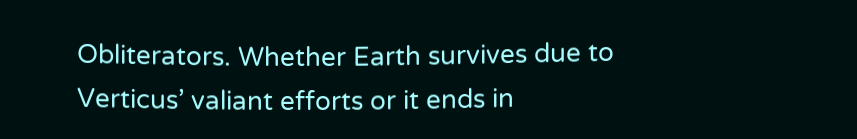Obliterators. Whether Earth survives due to Verticus’ valiant efforts or it ends in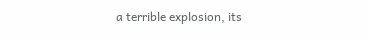a terrible explosion, its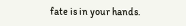fate is in your hands.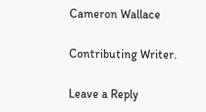Cameron Wallace

Contributing Writer.

Leave a Reply